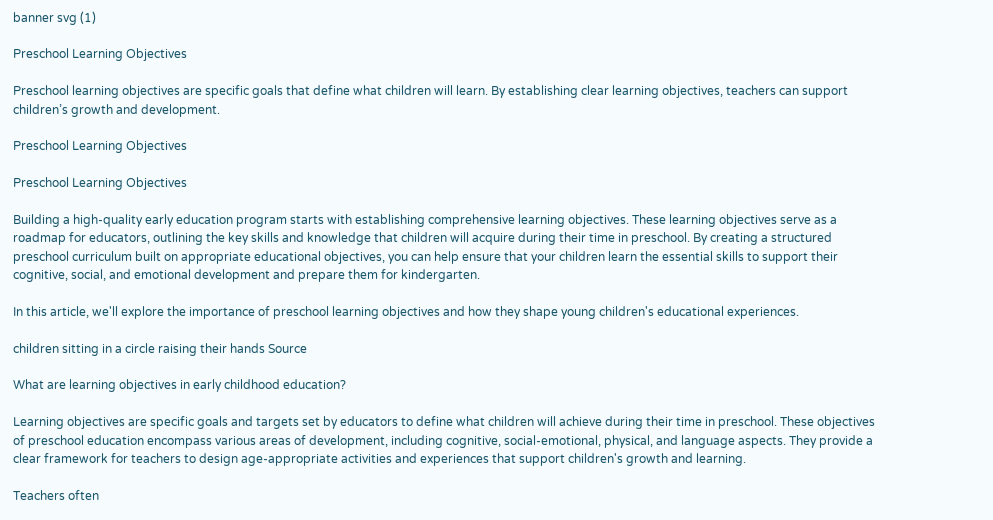banner svg (1)

Preschool Learning Objectives

Preschool learning objectives are specific goals that define what children will learn. By establishing clear learning objectives, teachers can support children’s growth and development.

Preschool Learning Objectives

Preschool Learning Objectives

Building a high-quality early education program starts with establishing comprehensive learning objectives. These learning objectives serve as a roadmap for educators, outlining the key skills and knowledge that children will acquire during their time in preschool. By creating a structured preschool curriculum built on appropriate educational objectives, you can help ensure that your children learn the essential skills to support their cognitive, social, and emotional development and prepare them for kindergarten.

In this article, we'll explore the importance of preschool learning objectives and how they shape young children's educational experiences.

children sitting in a circle raising their hands Source

What are learning objectives in early childhood education?

Learning objectives are specific goals and targets set by educators to define what children will achieve during their time in preschool. These objectives of preschool education encompass various areas of development, including cognitive, social-emotional, physical, and language aspects. They provide a clear framework for teachers to design age-appropriate activities and experiences that support children's growth and learning.

Teachers often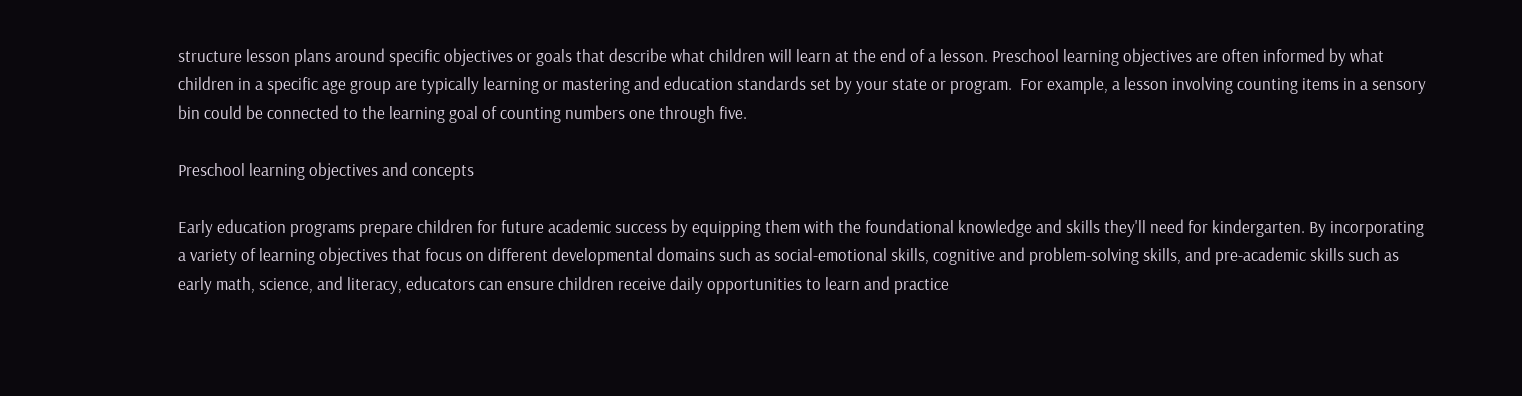structure lesson plans around specific objectives or goals that describe what children will learn at the end of a lesson. Preschool learning objectives are often informed by what children in a specific age group are typically learning or mastering and education standards set by your state or program.  For example, a lesson involving counting items in a sensory bin could be connected to the learning goal of counting numbers one through five.

Preschool learning objectives and concepts

Early education programs prepare children for future academic success by equipping them with the foundational knowledge and skills they'll need for kindergarten. By incorporating a variety of learning objectives that focus on different developmental domains such as social-emotional skills, cognitive and problem-solving skills, and pre-academic skills such as early math, science, and literacy, educators can ensure children receive daily opportunities to learn and practice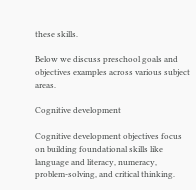these skills.

Below we discuss preschool goals and objectives examples across various subject areas.

Cognitive development

Cognitive development objectives focus on building foundational skills like language and literacy, numeracy, problem-solving, and critical thinking.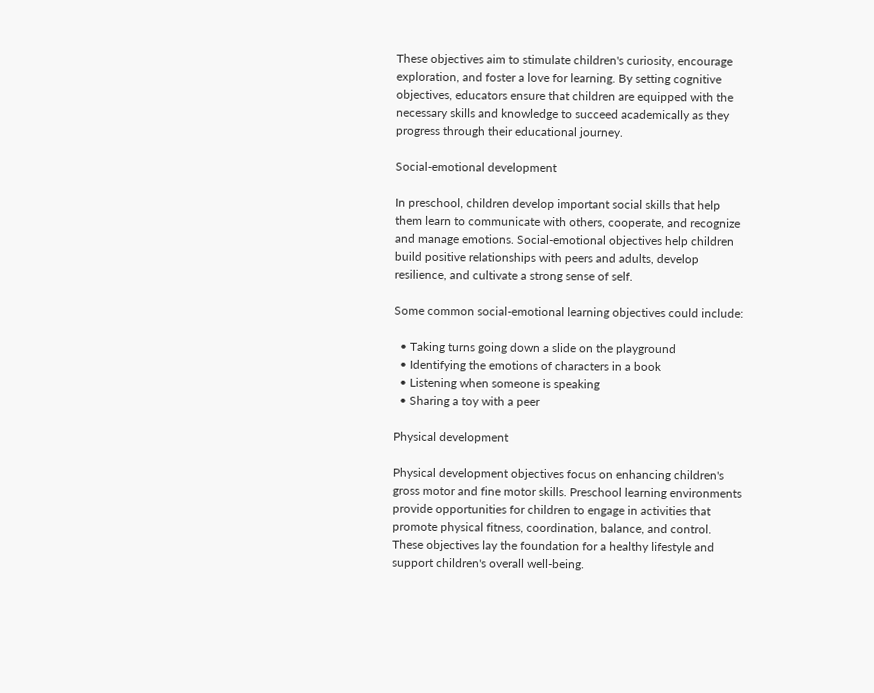These objectives aim to stimulate children's curiosity, encourage exploration, and foster a love for learning. By setting cognitive objectives, educators ensure that children are equipped with the necessary skills and knowledge to succeed academically as they progress through their educational journey.

Social-emotional development

In preschool, children develop important social skills that help them learn to communicate with others, cooperate, and recognize and manage emotions. Social-emotional objectives help children build positive relationships with peers and adults, develop resilience, and cultivate a strong sense of self.

Some common social-emotional learning objectives could include:

  • Taking turns going down a slide on the playground
  • Identifying the emotions of characters in a book
  • Listening when someone is speaking
  • Sharing a toy with a peer

Physical development

Physical development objectives focus on enhancing children's gross motor and fine motor skills. Preschool learning environments provide opportunities for children to engage in activities that promote physical fitness, coordination, balance, and control. These objectives lay the foundation for a healthy lifestyle and support children's overall well-being.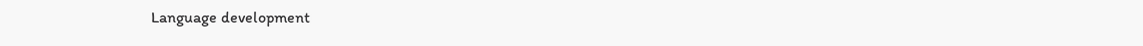Language development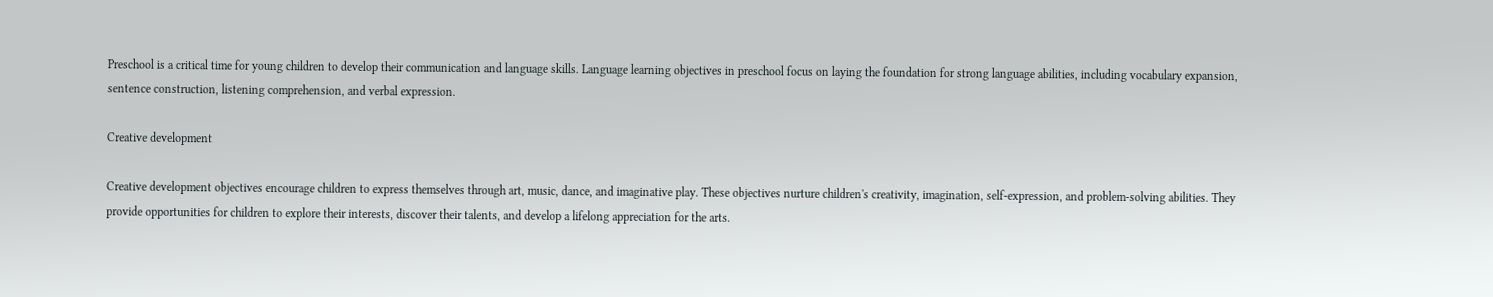Preschool is a critical time for young children to develop their communication and language skills. Language learning objectives in preschool focus on laying the foundation for strong language abilities, including vocabulary expansion, sentence construction, listening comprehension, and verbal expression.

Creative development

Creative development objectives encourage children to express themselves through art, music, dance, and imaginative play. These objectives nurture children's creativity, imagination, self-expression, and problem-solving abilities. They provide opportunities for children to explore their interests, discover their talents, and develop a lifelong appreciation for the arts.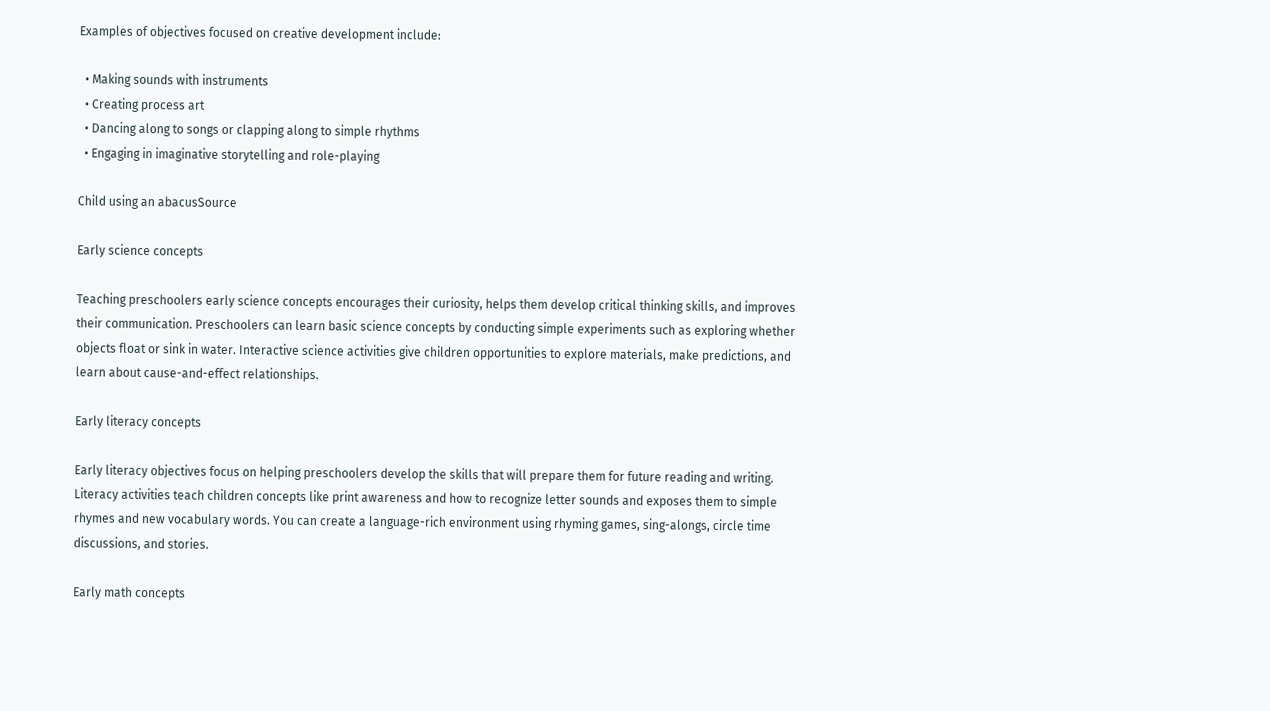Examples of objectives focused on creative development include:

  • Making sounds with instruments
  • Creating process art
  • Dancing along to songs or clapping along to simple rhythms
  • Engaging in imaginative storytelling and role-playing

Child using an abacusSource

Early science concepts

Teaching preschoolers early science concepts encourages their curiosity, helps them develop critical thinking skills, and improves their communication. Preschoolers can learn basic science concepts by conducting simple experiments such as exploring whether objects float or sink in water. Interactive science activities give children opportunities to explore materials, make predictions, and learn about cause-and-effect relationships.

Early literacy concepts

Early literacy objectives focus on helping preschoolers develop the skills that will prepare them for future reading and writing. Literacy activities teach children concepts like print awareness and how to recognize letter sounds and exposes them to simple rhymes and new vocabulary words. You can create a language-rich environment using rhyming games, sing-alongs, circle time discussions, and stories.

Early math concepts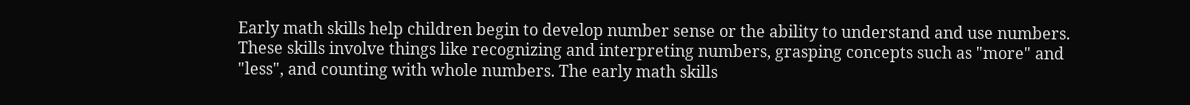Early math skills help children begin to develop number sense or the ability to understand and use numbers. These skills involve things like recognizing and interpreting numbers, grasping concepts such as "more" and "less", and counting with whole numbers. The early math skills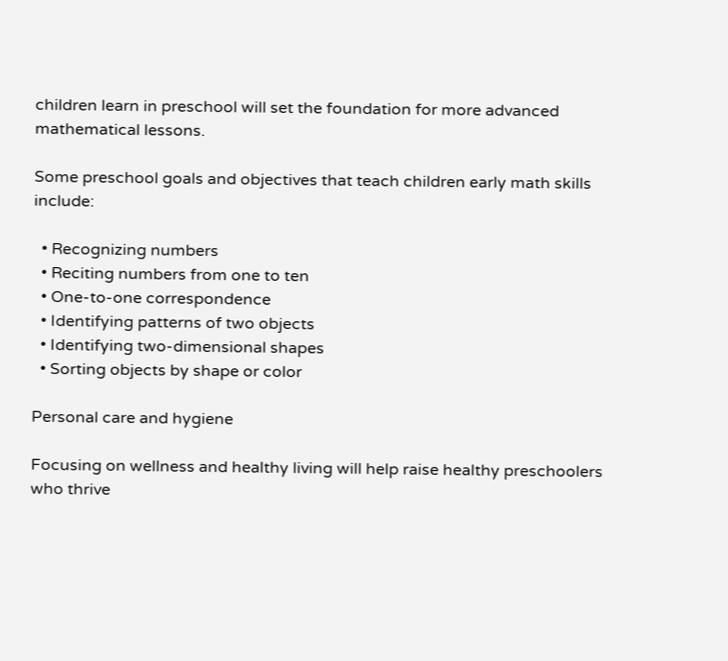children learn in preschool will set the foundation for more advanced mathematical lessons.

Some preschool goals and objectives that teach children early math skills include:

  • Recognizing numbers
  • Reciting numbers from one to ten
  • One-to-one correspondence
  • Identifying patterns of two objects
  • Identifying two-dimensional shapes
  • Sorting objects by shape or color

Personal care and hygiene

Focusing on wellness and healthy living will help raise healthy preschoolers who thrive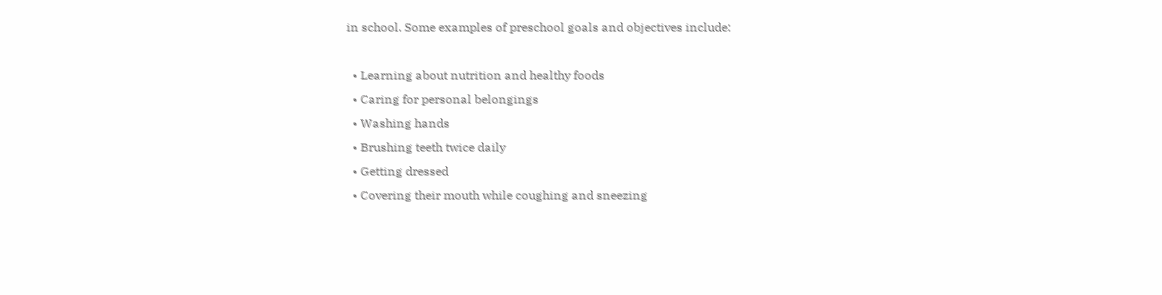in school. Some examples of preschool goals and objectives include:

  • Learning about nutrition and healthy foods
  • Caring for personal belongings
  • Washing hands
  • Brushing teeth twice daily
  • Getting dressed
  • Covering their mouth while coughing and sneezing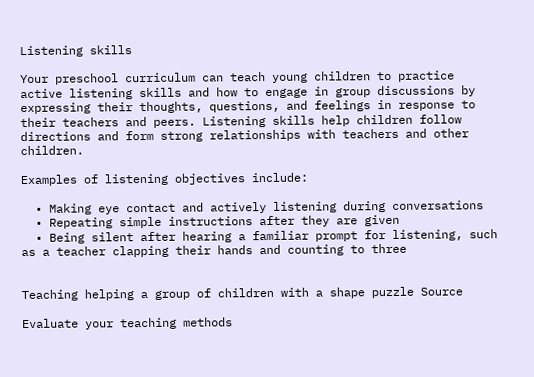Listening skills

Your preschool curriculum can teach young children to practice active listening skills and how to engage in group discussions by expressing their thoughts, questions, and feelings in response to their teachers and peers. Listening skills help children follow directions and form strong relationships with teachers and other children.

Examples of listening objectives include:

  • Making eye contact and actively listening during conversations
  • Repeating simple instructions after they are given
  • Being silent after hearing a familiar prompt for listening, such as a teacher clapping their hands and counting to three


Teaching helping a group of children with a shape puzzle Source

Evaluate your teaching methods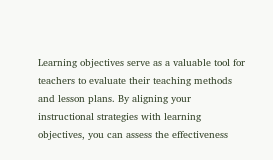Learning objectives serve as a valuable tool for teachers to evaluate their teaching methods and lesson plans. By aligning your instructional strategies with learning objectives, you can assess the effectiveness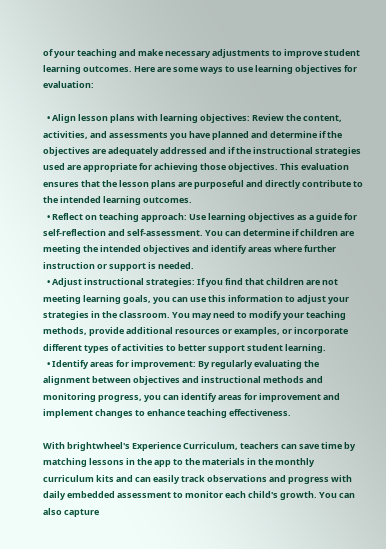of your teaching and make necessary adjustments to improve student learning outcomes. Here are some ways to use learning objectives for evaluation:

  • Align lesson plans with learning objectives: Review the content, activities, and assessments you have planned and determine if the objectives are adequately addressed and if the instructional strategies used are appropriate for achieving those objectives. This evaluation ensures that the lesson plans are purposeful and directly contribute to the intended learning outcomes.
  • Reflect on teaching approach: Use learning objectives as a guide for self-reflection and self-assessment. You can determine if children are meeting the intended objectives and identify areas where further instruction or support is needed.
  • Adjust instructional strategies: If you find that children are not meeting learning goals, you can use this information to adjust your strategies in the classroom. You may need to modify your teaching methods, provide additional resources or examples, or incorporate different types of activities to better support student learning.
  • Identify areas for improvement: By regularly evaluating the alignment between objectives and instructional methods and monitoring progress, you can identify areas for improvement and implement changes to enhance teaching effectiveness.

With brightwheel's Experience Curriculum, teachers can save time by matching lessons in the app to the materials in the monthly curriculum kits and can easily track observations and progress with daily embedded assessment to monitor each child's growth. You can also capture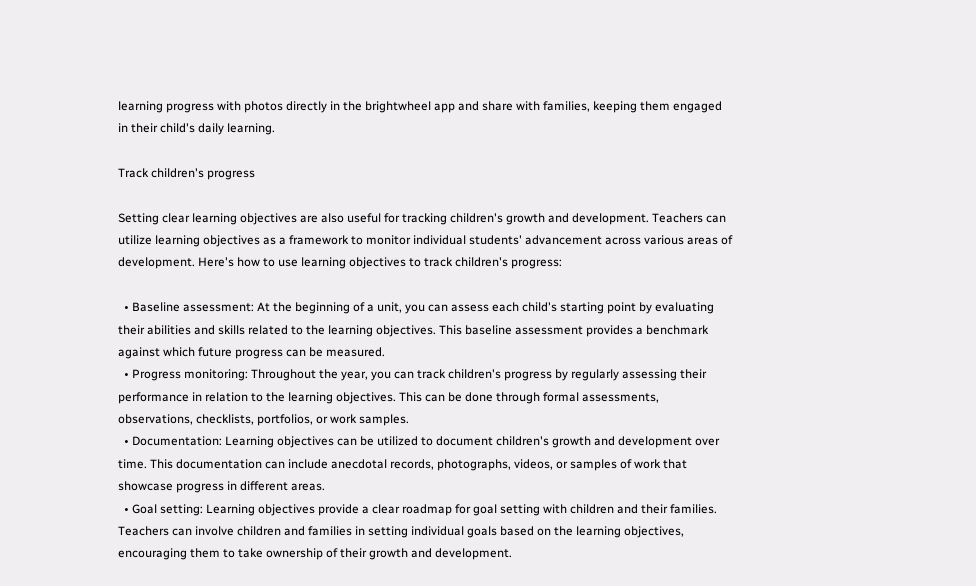learning progress with photos directly in the brightwheel app and share with families, keeping them engaged in their child's daily learning.

Track children's progress

Setting clear learning objectives are also useful for tracking children's growth and development. Teachers can utilize learning objectives as a framework to monitor individual students' advancement across various areas of development. Here's how to use learning objectives to track children's progress:

  • Baseline assessment: At the beginning of a unit, you can assess each child's starting point by evaluating their abilities and skills related to the learning objectives. This baseline assessment provides a benchmark against which future progress can be measured.
  • Progress monitoring: Throughout the year, you can track children's progress by regularly assessing their performance in relation to the learning objectives. This can be done through formal assessments, observations, checklists, portfolios, or work samples.
  • Documentation: Learning objectives can be utilized to document children's growth and development over time. This documentation can include anecdotal records, photographs, videos, or samples of work that showcase progress in different areas.
  • Goal setting: Learning objectives provide a clear roadmap for goal setting with children and their families. Teachers can involve children and families in setting individual goals based on the learning objectives, encouraging them to take ownership of their growth and development.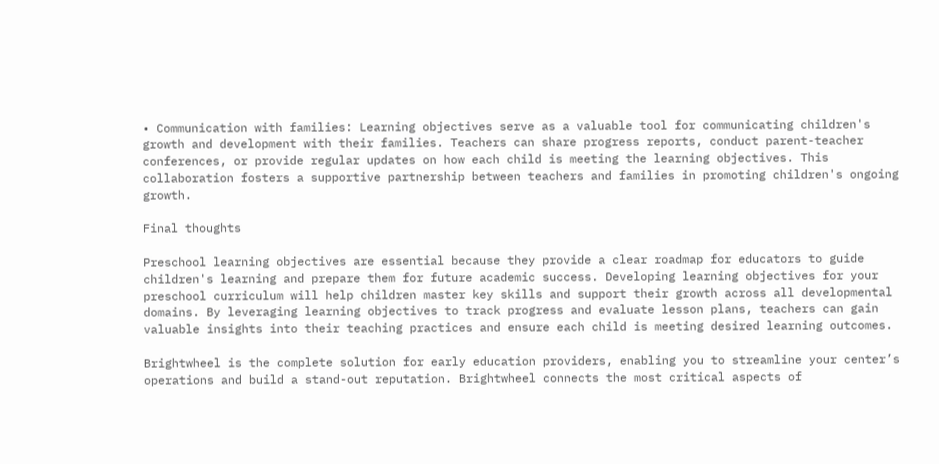• Communication with families: Learning objectives serve as a valuable tool for communicating children's growth and development with their families. Teachers can share progress reports, conduct parent-teacher conferences, or provide regular updates on how each child is meeting the learning objectives. This collaboration fosters a supportive partnership between teachers and families in promoting children's ongoing growth.

Final thoughts

Preschool learning objectives are essential because they provide a clear roadmap for educators to guide children's learning and prepare them for future academic success. Developing learning objectives for your preschool curriculum will help children master key skills and support their growth across all developmental domains. By leveraging learning objectives to track progress and evaluate lesson plans, teachers can gain valuable insights into their teaching practices and ensure each child is meeting desired learning outcomes.

Brightwheel is the complete solution for early education providers, enabling you to streamline your center’s operations and build a stand-out reputation. Brightwheel connects the most critical aspects of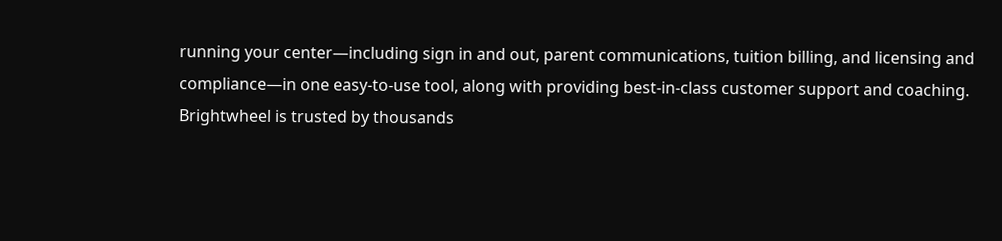running your center—including sign in and out, parent communications, tuition billing, and licensing and compliance—in one easy-to-use tool, along with providing best-in-class customer support and coaching. Brightwheel is trusted by thousands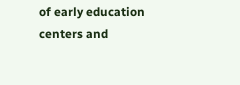of early education centers and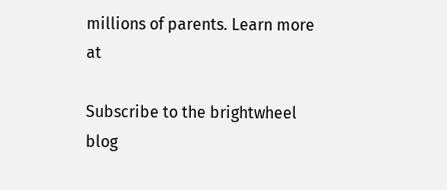millions of parents. Learn more at

Subscribe to the brightwheel blog